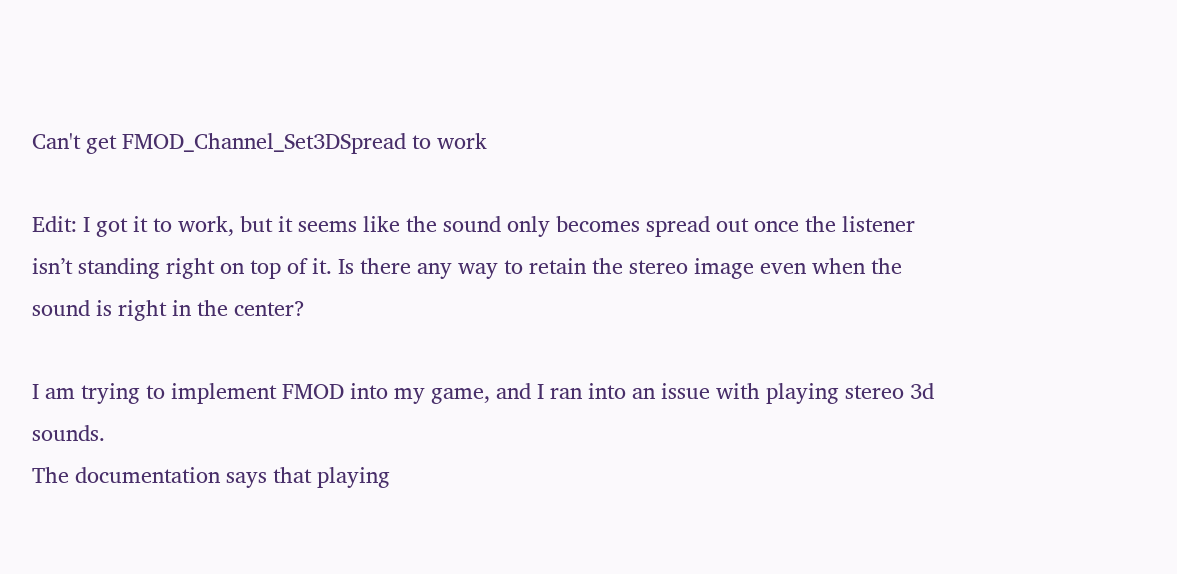Can't get FMOD_Channel_Set3DSpread to work

Edit: I got it to work, but it seems like the sound only becomes spread out once the listener isn’t standing right on top of it. Is there any way to retain the stereo image even when the sound is right in the center?

I am trying to implement FMOD into my game, and I ran into an issue with playing stereo 3d sounds.
The documentation says that playing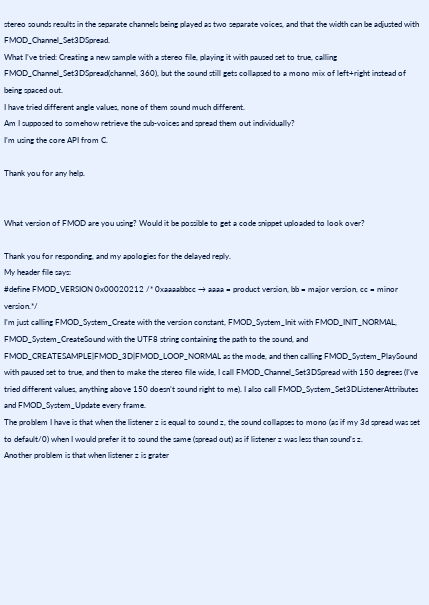stereo sounds results in the separate channels being played as two separate voices, and that the width can be adjusted with FMOD_Channel_Set3DSpread.
What I’ve tried: Creating a new sample with a stereo file, playing it with paused set to true, calling FMOD_Channel_Set3DSpread(channel, 360), but the sound still gets collapsed to a mono mix of left+right instead of being spaced out.
I have tried different angle values, none of them sound much different.
Am I supposed to somehow retrieve the sub-voices and spread them out individually?
I’m using the core API from C.

Thank you for any help.


What version of FMOD are you using? Would it be possible to get a code snippet uploaded to look over?

Thank you for responding, and my apologies for the delayed reply.
My header file says:
#define FMOD_VERSION 0x00020212 /* 0xaaaabbcc → aaaa = product version, bb = major version, cc = minor version.*/
I’m just calling FMOD_System_Create with the version constant, FMOD_System_Init with FMOD_INIT_NORMAL, FMOD_System_CreateSound with the UTF8 string containing the path to the sound, and FMOD_CREATESAMPLE|FMOD_3D|FMOD_LOOP_NORMAL as the mode, and then calling FMOD_System_PlaySound with paused set to true, and then to make the stereo file wide, I call FMOD_Channel_Set3DSpread with 150 degrees (I’ve tried different values, anything above 150 doesn’t sound right to me). I also call FMOD_System_Set3DListenerAttributes and FMOD_System_Update every frame.
The problem I have is that when the listener z is equal to sound z, the sound collapses to mono (as if my 3d spread was set to default/0) when I would prefer it to sound the same (spread out) as if listener z was less than sound’s z.
Another problem is that when listener z is grater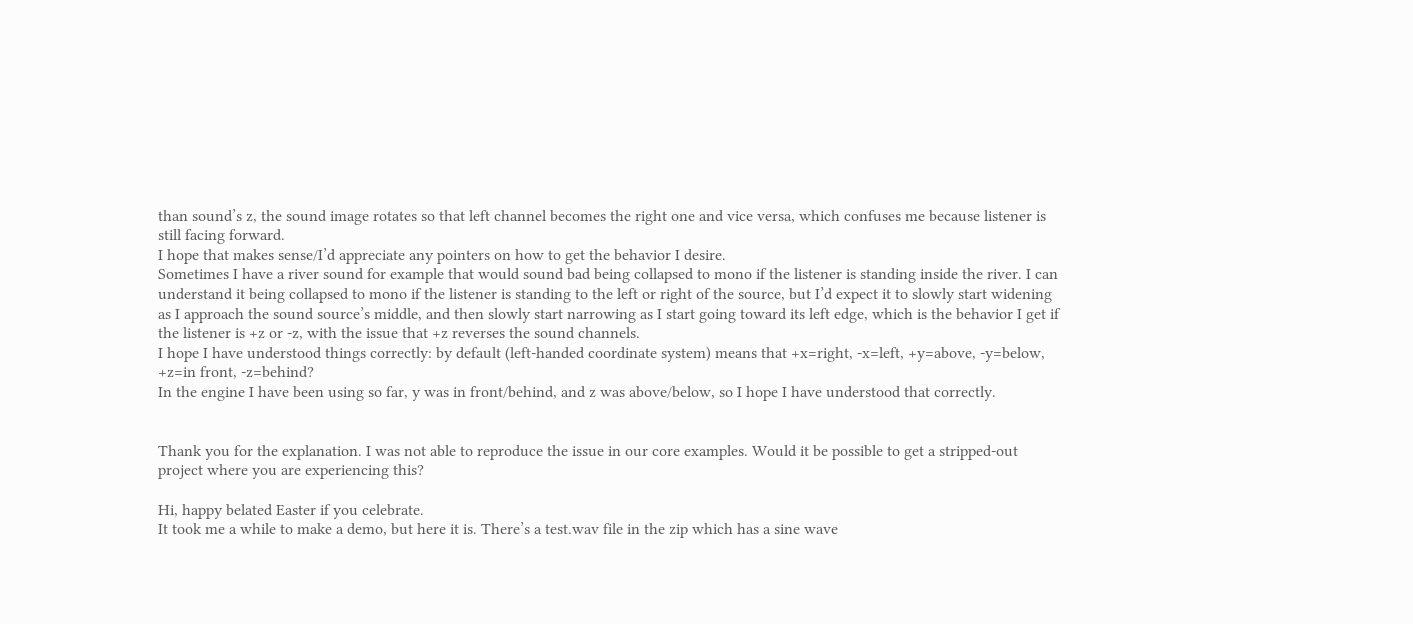than sound’s z, the sound image rotates so that left channel becomes the right one and vice versa, which confuses me because listener is still facing forward.
I hope that makes sense/I’d appreciate any pointers on how to get the behavior I desire.
Sometimes I have a river sound for example that would sound bad being collapsed to mono if the listener is standing inside the river. I can understand it being collapsed to mono if the listener is standing to the left or right of the source, but I’d expect it to slowly start widening as I approach the sound source’s middle, and then slowly start narrowing as I start going toward its left edge, which is the behavior I get if the listener is +z or -z, with the issue that +z reverses the sound channels.
I hope I have understood things correctly: by default (left-handed coordinate system) means that +x=right, -x=left, +y=above, -y=below, +z=in front, -z=behind?
In the engine I have been using so far, y was in front/behind, and z was above/below, so I hope I have understood that correctly.


Thank you for the explanation. I was not able to reproduce the issue in our core examples. Would it be possible to get a stripped-out project where you are experiencing this?

Hi, happy belated Easter if you celebrate.
It took me a while to make a demo, but here it is. There’s a test.wav file in the zip which has a sine wave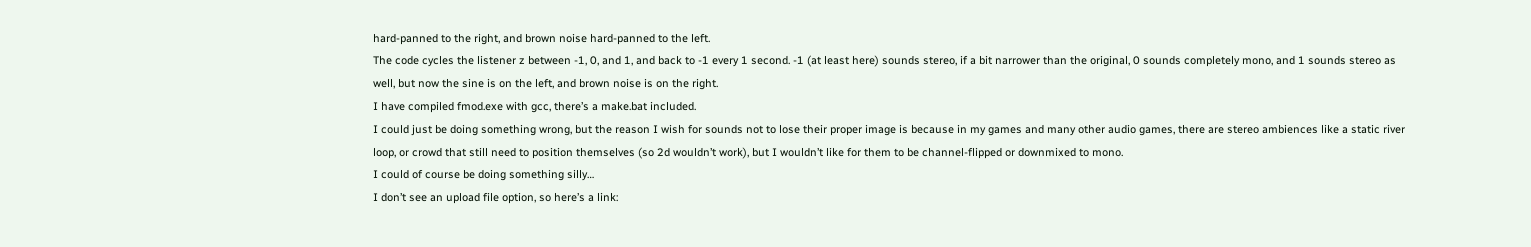hard-panned to the right, and brown noise hard-panned to the left.
The code cycles the listener z between -1, 0, and 1, and back to -1 every 1 second. -1 (at least here) sounds stereo, if a bit narrower than the original, 0 sounds completely mono, and 1 sounds stereo as well, but now the sine is on the left, and brown noise is on the right.
I have compiled fmod.exe with gcc, there’s a make.bat included.
I could just be doing something wrong, but the reason I wish for sounds not to lose their proper image is because in my games and many other audio games, there are stereo ambiences like a static river loop, or crowd that still need to position themselves (so 2d wouldn’t work), but I wouldn’t like for them to be channel-flipped or downmixed to mono.
I could of course be doing something silly…
I don’t see an upload file option, so here’s a link: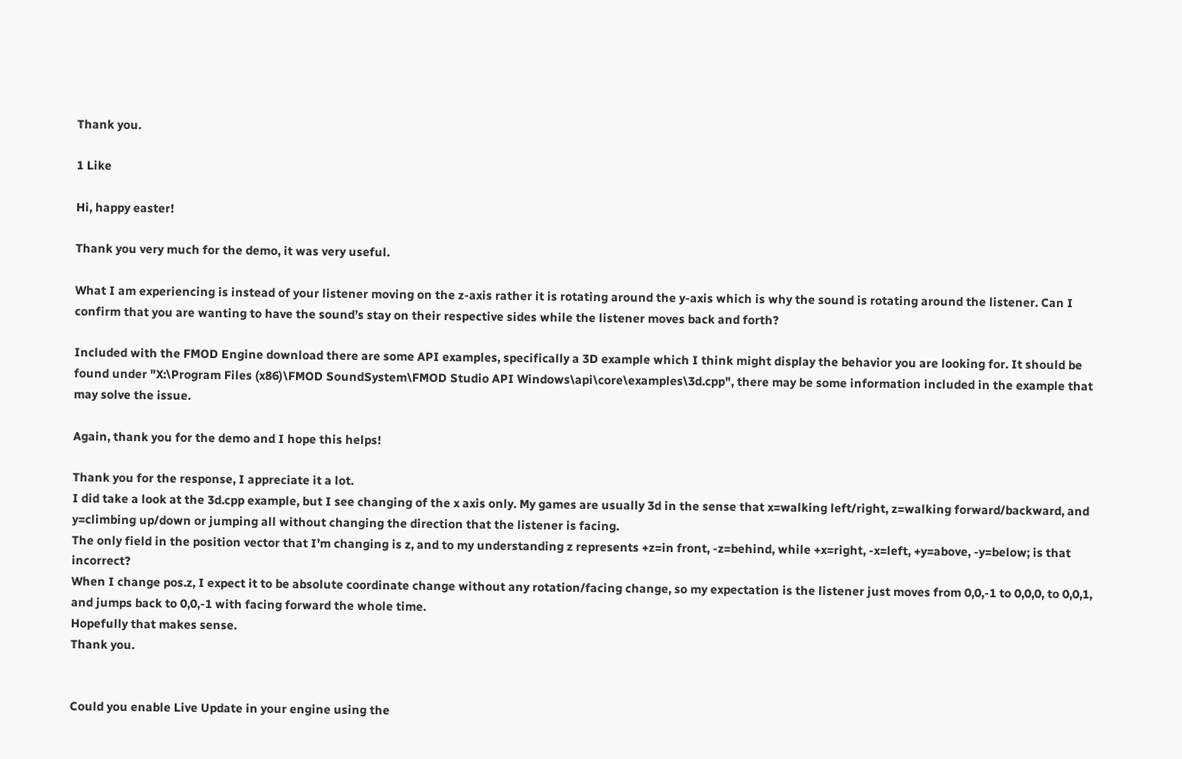Thank you.

1 Like

Hi, happy easter!

Thank you very much for the demo, it was very useful.

What I am experiencing is instead of your listener moving on the z-axis rather it is rotating around the y-axis which is why the sound is rotating around the listener. Can I confirm that you are wanting to have the sound’s stay on their respective sides while the listener moves back and forth?

Included with the FMOD Engine download there are some API examples, specifically a 3D example which I think might display the behavior you are looking for. It should be found under "X:\Program Files (x86)\FMOD SoundSystem\FMOD Studio API Windows\api\core\examples\3d.cpp", there may be some information included in the example that may solve the issue.

Again, thank you for the demo and I hope this helps!

Thank you for the response, I appreciate it a lot.
I did take a look at the 3d.cpp example, but I see changing of the x axis only. My games are usually 3d in the sense that x=walking left/right, z=walking forward/backward, and y=climbing up/down or jumping all without changing the direction that the listener is facing.
The only field in the position vector that I’m changing is z, and to my understanding z represents +z=in front, -z=behind, while +x=right, -x=left, +y=above, -y=below; is that incorrect?
When I change pos.z, I expect it to be absolute coordinate change without any rotation/facing change, so my expectation is the listener just moves from 0,0,-1 to 0,0,0, to 0,0,1, and jumps back to 0,0,-1 with facing forward the whole time.
Hopefully that makes sense.
Thank you.


Could you enable Live Update in your engine using the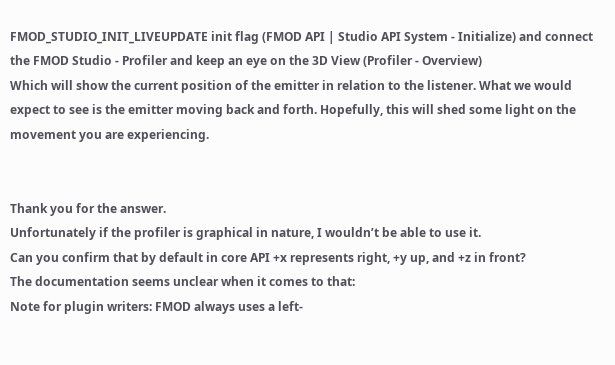FMOD_STUDIO_INIT_LIVEUPDATE init flag (FMOD API | Studio API System - Initialize) and connect the FMOD Studio - Profiler and keep an eye on the 3D View (Profiler - Overview)
Which will show the current position of the emitter in relation to the listener. What we would expect to see is the emitter moving back and forth. Hopefully, this will shed some light on the movement you are experiencing.


Thank you for the answer.
Unfortunately if the profiler is graphical in nature, I wouldn’t be able to use it.
Can you confirm that by default in core API +x represents right, +y up, and +z in front?
The documentation seems unclear when it comes to that:
Note for plugin writers: FMOD always uses a left-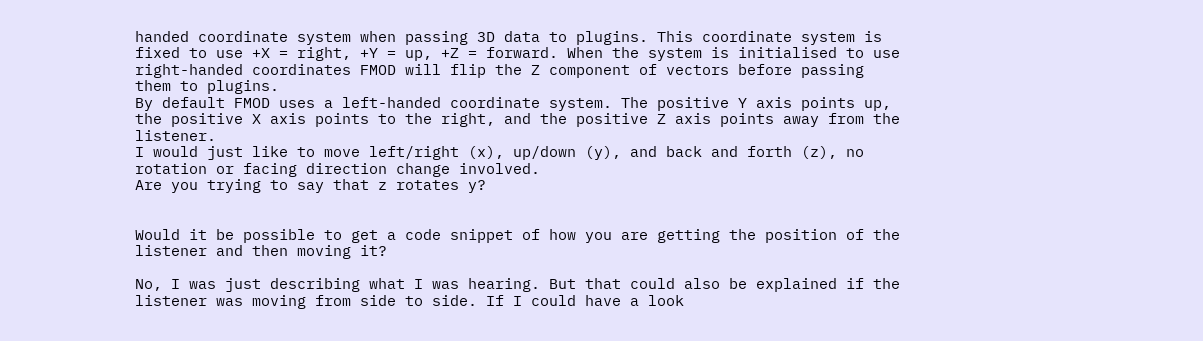handed coordinate system when passing 3D data to plugins. This coordinate system is fixed to use +X = right, +Y = up, +Z = forward. When the system is initialised to use right-handed coordinates FMOD will flip the Z component of vectors before passing them to plugins.
By default FMOD uses a left-handed coordinate system. The positive Y axis points up, the positive X axis points to the right, and the positive Z axis points away from the listener.
I would just like to move left/right (x), up/down (y), and back and forth (z), no rotation or facing direction change involved.
Are you trying to say that z rotates y?


Would it be possible to get a code snippet of how you are getting the position of the listener and then moving it?

No, I was just describing what I was hearing. But that could also be explained if the listener was moving from side to side. If I could have a look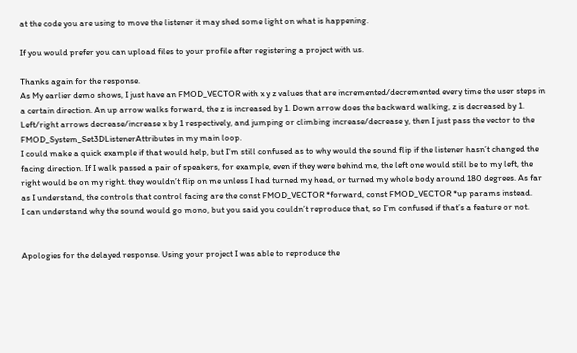at the code you are using to move the listener it may shed some light on what is happening.

If you would prefer you can upload files to your profile after registering a project with us.

Thanks again for the response.
As My earlier demo shows, I just have an FMOD_VECTOR with x y z values that are incremented/decremented every time the user steps in a certain direction. An up arrow walks forward, the z is increased by 1. Down arrow does the backward walking, z is decreased by 1. Left/right arrows decrease/increase x by 1 respectively, and jumping or climbing increase/decrease y, then I just pass the vector to the FMOD_System_Set3DListenerAttributes in my main loop.
I could make a quick example if that would help, but I’m still confused as to why would the sound flip if the listener hasn’t changed the facing direction. If I walk passed a pair of speakers, for example, even if they were behind me, the left one would still be to my left, the right would be on my right. they wouldn’t flip on me unless I had turned my head, or turned my whole body around 180 degrees. As far as I understand, the controls that control facing are the const FMOD_VECTOR *forward, const FMOD_VECTOR *up params instead.
I can understand why the sound would go mono, but you said you couldn’t reproduce that, so I’m confused if that’s a feature or not.


Apologies for the delayed response. Using your project I was able to reproduce the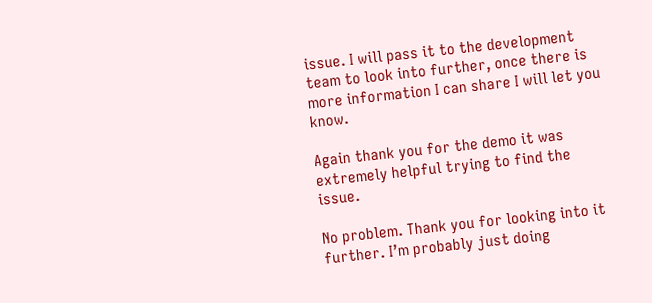issue. I will pass it to the development team to look into further, once there is more information I can share I will let you know.

Again thank you for the demo it was extremely helpful trying to find the issue.

No problem. Thank you for looking into it further. I’m probably just doing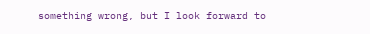something wrong, but I look forward to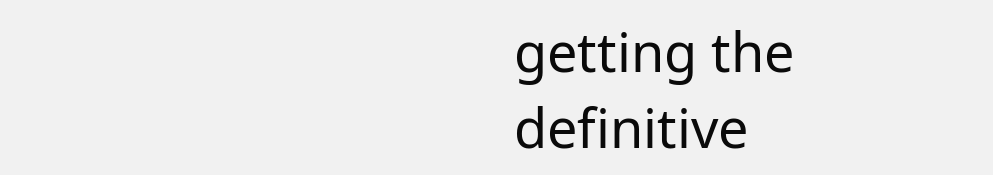getting the definitive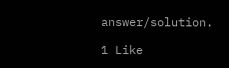answer/solution.

1 Like